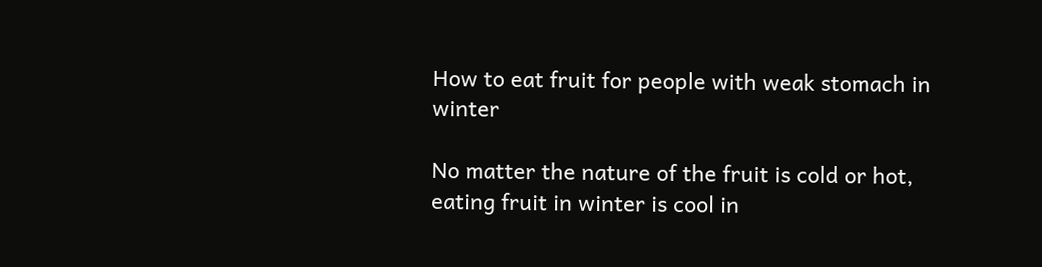How to eat fruit for people with weak stomach in winter

No matter the nature of the fruit is cold or hot, eating fruit in winter is cool in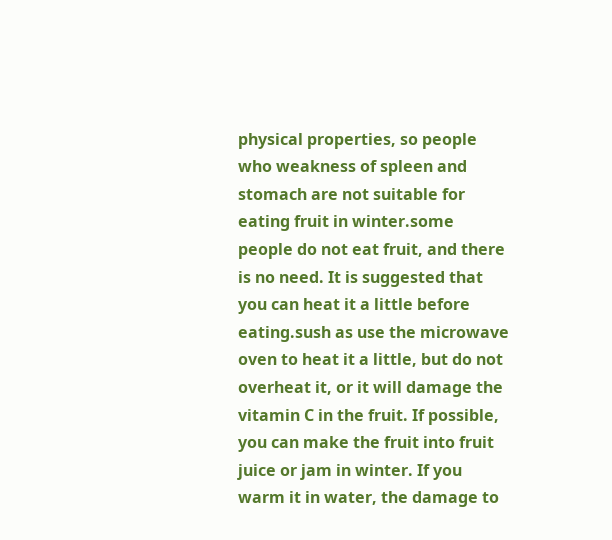physical properties, so people who weakness of spleen and stomach are not suitable for eating fruit in winter.some people do not eat fruit, and there is no need. It is suggested that you can heat it a little before eating.sush as use the microwave oven to heat it a little, but do not overheat it, or it will damage the vitamin C in the fruit. If possible, you can make the fruit into fruit juice or jam in winter. If you warm it in water, the damage to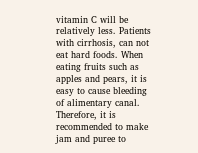vitamin C will be relatively less. Patients with cirrhosis, can not eat hard foods. When eating fruits such as apples and pears, it is easy to cause bleeding of alimentary canal. Therefore, it is recommended to make jam and puree to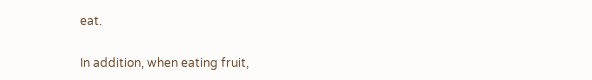eat.

In addition, when eating fruit,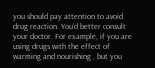you should pay attention to avoid drug reaction. You'd better consult your doctor. For example, if you are using drugs with the effect of warming and nourishing , but you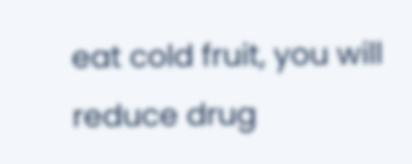eat cold fruit, you will reduce drug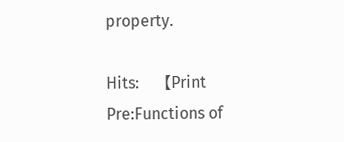property.

Hits:    【Print
Pre:Functions of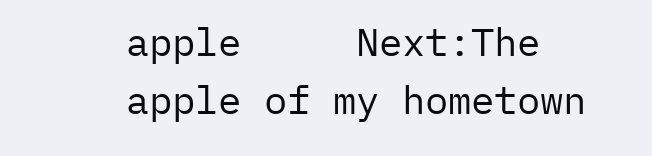apple     Next:The apple of my hometown